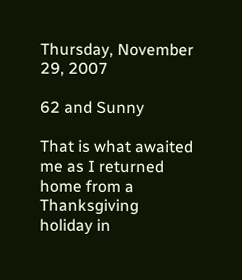Thursday, November 29, 2007

62 and Sunny

That is what awaited me as I returned home from a Thanksgiving holiday in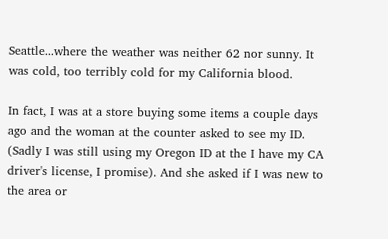Seattle...where the weather was neither 62 nor sunny. It was cold, too terribly cold for my California blood.

In fact, I was at a store buying some items a couple days ago and the woman at the counter asked to see my ID. (Sadly I was still using my Oregon ID at the I have my CA driver's license, I promise). And she asked if I was new to the area or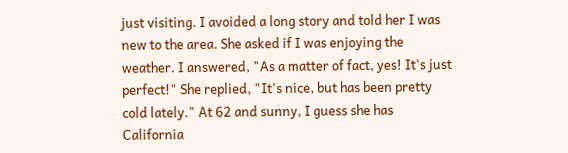just visiting. I avoided a long story and told her I was new to the area. She asked if I was enjoying the weather. I answered, "As a matter of fact, yes! It's just perfect!" She replied, "It's nice, but has been pretty cold lately." At 62 and sunny, I guess she has California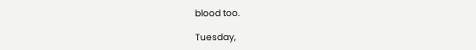blood too.

Tuesday,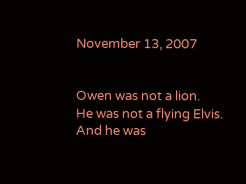November 13, 2007


Owen was not a lion.
He was not a flying Elvis.
And he was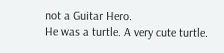not a Guitar Hero.
He was a turtle. A very cute turtle.